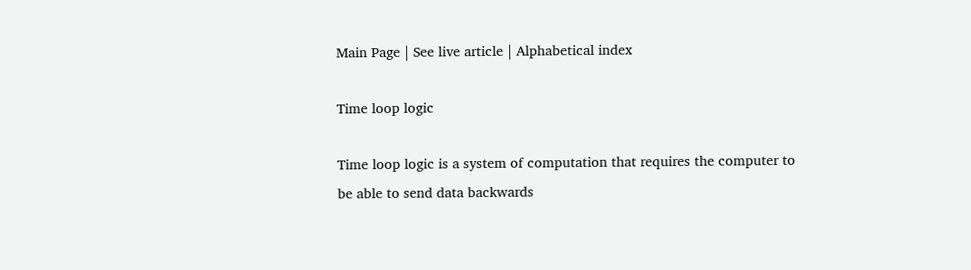Main Page | See live article | Alphabetical index

Time loop logic

Time loop logic is a system of computation that requires the computer to be able to send data backwards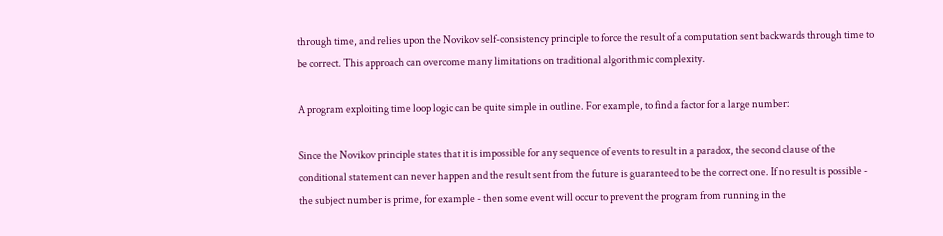through time, and relies upon the Novikov self-consistency principle to force the result of a computation sent backwards through time to be correct. This approach can overcome many limitations on traditional algorithmic complexity.

A program exploiting time loop logic can be quite simple in outline. For example, to find a factor for a large number:

Since the Novikov principle states that it is impossible for any sequence of events to result in a paradox, the second clause of the conditional statement can never happen and the result sent from the future is guaranteed to be the correct one. If no result is possible - the subject number is prime, for example - then some event will occur to prevent the program from running in the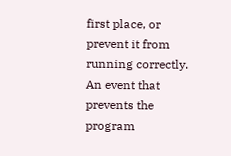first place, or prevent it from running correctly. An event that prevents the program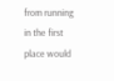from running in the first place would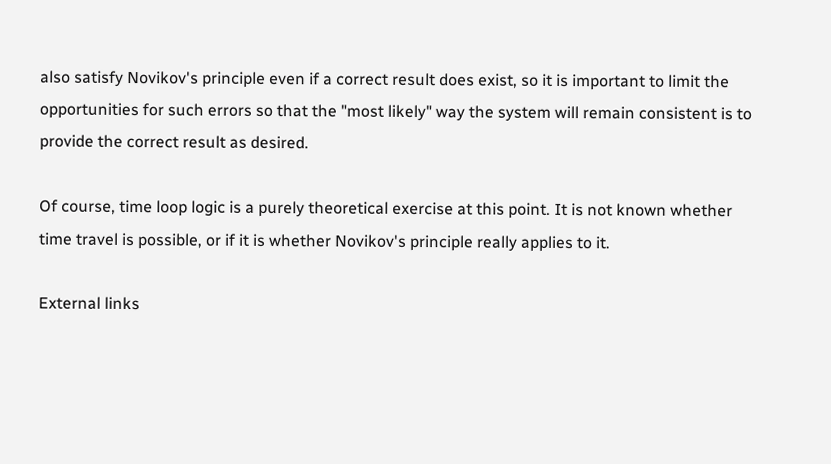also satisfy Novikov's principle even if a correct result does exist, so it is important to limit the opportunities for such errors so that the "most likely" way the system will remain consistent is to provide the correct result as desired.

Of course, time loop logic is a purely theoretical exercise at this point. It is not known whether time travel is possible, or if it is whether Novikov's principle really applies to it.

External links